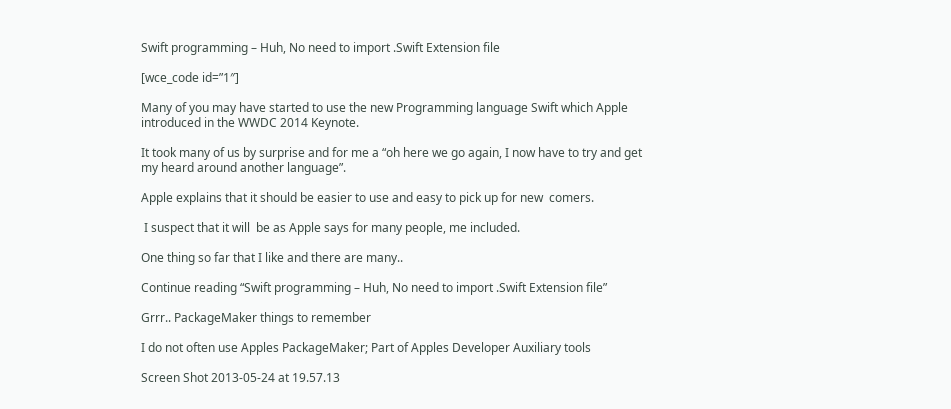Swift programming – Huh, No need to import .Swift Extension file

[wce_code id=”1″]

Many of you may have started to use the new Programming language Swift which Apple introduced in the WWDC 2014 Keynote.

It took many of us by surprise and for me a “oh here we go again, I now have to try and get my heard around another language”.

Apple explains that it should be easier to use and easy to pick up for new  comers.

 I suspect that it will  be as Apple says for many people, me included.

One thing so far that I like and there are many..

Continue reading “Swift programming – Huh, No need to import .Swift Extension file”

Grrr.. PackageMaker things to remember

I do not often use Apples PackageMaker; Part of Apples Developer Auxiliary tools

Screen Shot 2013-05-24 at 19.57.13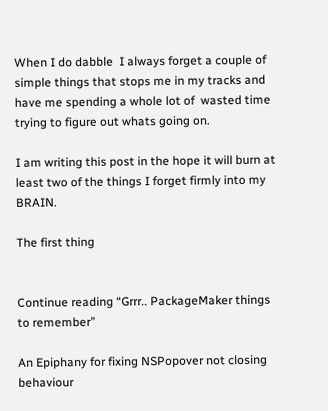When I do dabble  I always forget a couple of simple things that stops me in my tracks and have me spending a whole lot of  wasted time trying to figure out whats going on.

I am writing this post in the hope it will burn at least two of the things I forget firmly into my BRAIN.

The first thing


Continue reading “Grrr.. PackageMaker things to remember”

An Epiphany for fixing NSPopover not closing behaviour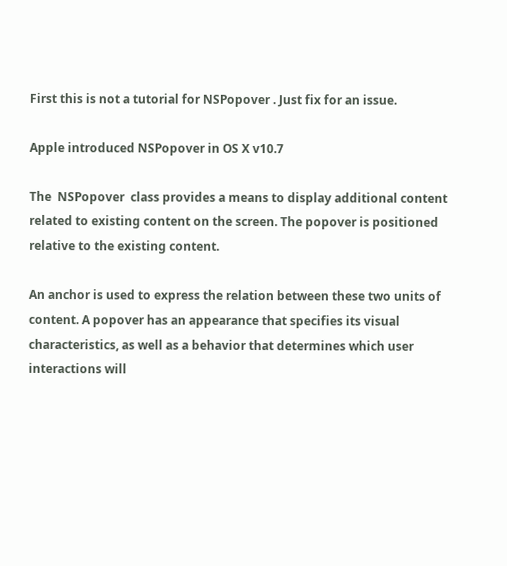First this is not a tutorial for NSPopover . Just fix for an issue.

Apple introduced NSPopover in OS X v10.7

The  NSPopover  class provides a means to display additional content related to existing content on the screen. The popover is positioned relative to the existing content.

An anchor is used to express the relation between these two units of content. A popover has an appearance that specifies its visual characteristics, as well as a behavior that determines which user interactions will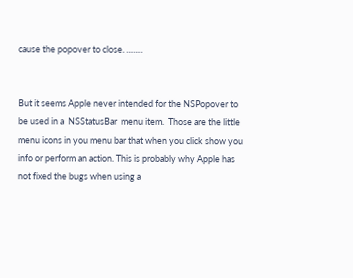cause the popover to close. …….


But it seems Apple never intended for the NSPopover to be used in a  NSStatusBar  menu item.  Those are the little menu icons in you menu bar that when you click show you info or perform an action. This is probably why Apple has not fixed the bugs when using a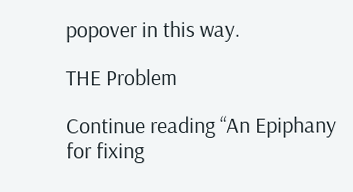popover in this way.

THE Problem

Continue reading “An Epiphany for fixing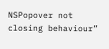NSPopover not closing behaviour”